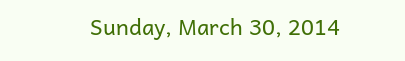Sunday, March 30, 2014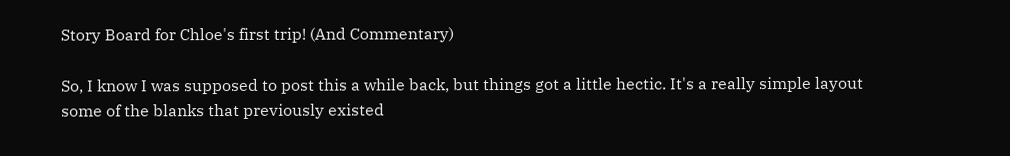Story Board for Chloe's first trip! (And Commentary)

So, I know I was supposed to post this a while back, but things got a little hectic. It's a really simple layout some of the blanks that previously existed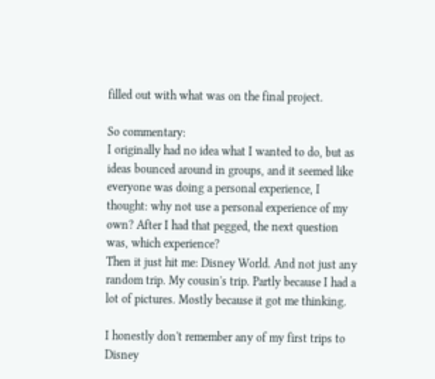filled out with what was on the final project.

So commentary:
I originally had no idea what I wanted to do, but as ideas bounced around in groups, and it seemed like everyone was doing a personal experience, I thought: why not use a personal experience of my own? After I had that pegged, the next question was, which experience?
Then it just hit me: Disney World. And not just any random trip. My cousin's trip. Partly because I had a lot of pictures. Mostly because it got me thinking.

I honestly don't remember any of my first trips to Disney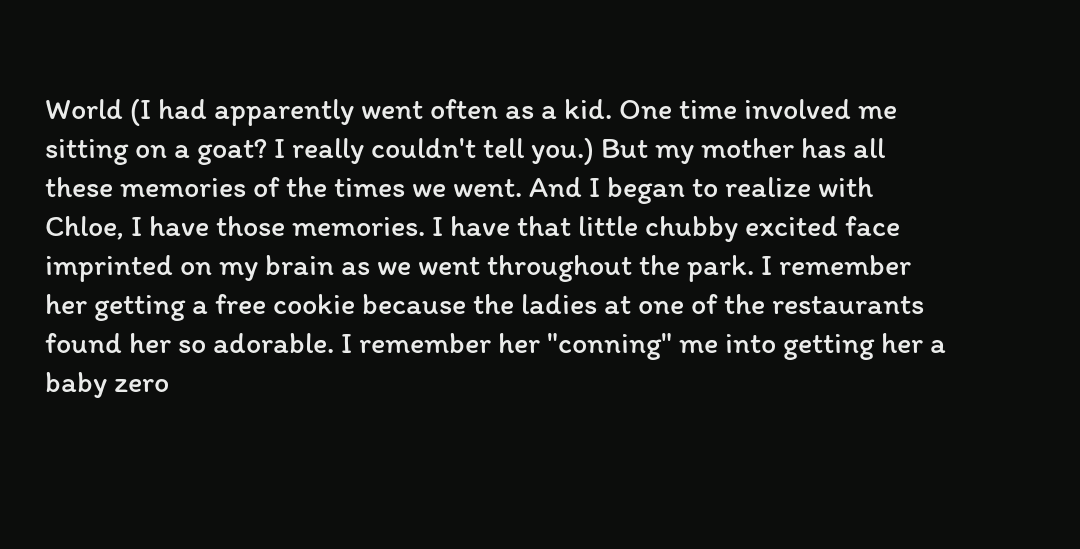World (I had apparently went often as a kid. One time involved me sitting on a goat? I really couldn't tell you.) But my mother has all these memories of the times we went. And I began to realize with Chloe, I have those memories. I have that little chubby excited face imprinted on my brain as we went throughout the park. I remember her getting a free cookie because the ladies at one of the restaurants found her so adorable. I remember her "conning" me into getting her a baby zero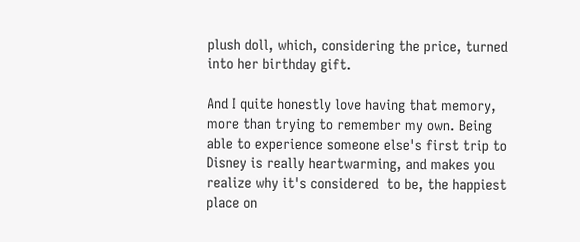plush doll, which, considering the price, turned into her birthday gift.

And I quite honestly love having that memory, more than trying to remember my own. Being able to experience someone else's first trip to Disney is really heartwarming, and makes you realize why it's considered  to be, the happiest place on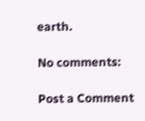earth.

No comments:

Post a Comment